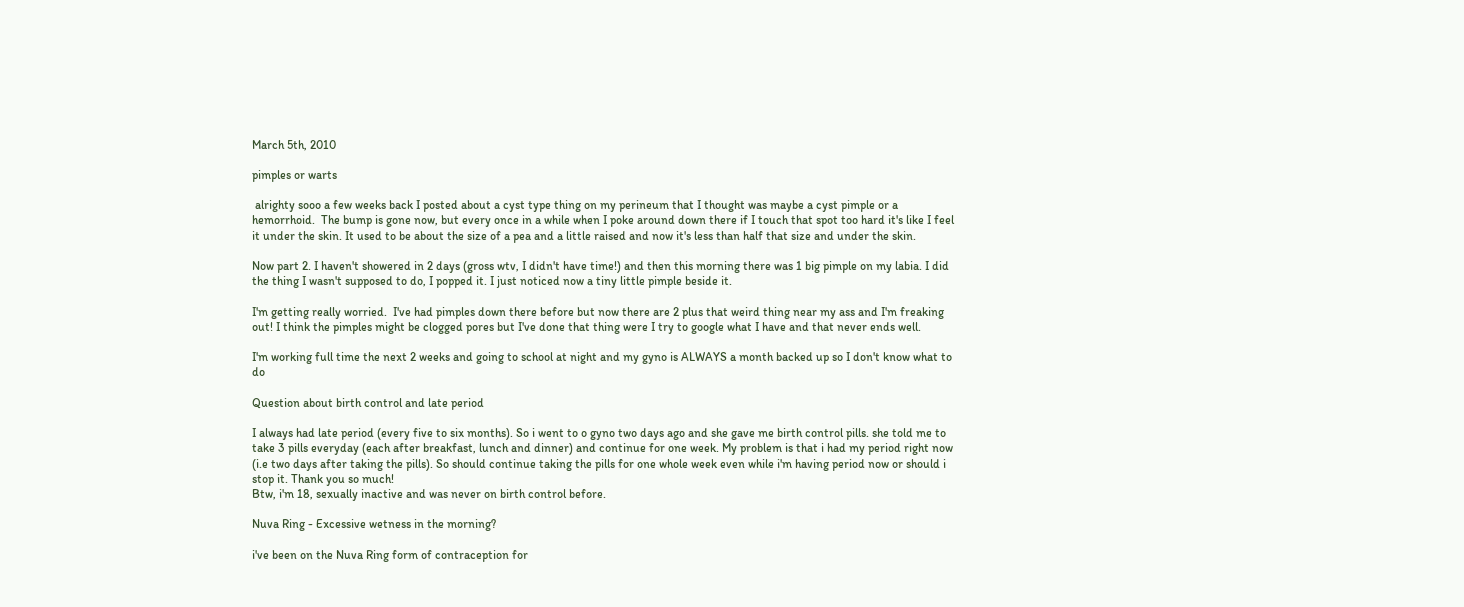March 5th, 2010

pimples or warts

 alrighty sooo a few weeks back I posted about a cyst type thing on my perineum that I thought was maybe a cyst pimple or a hemorrhoid.  The bump is gone now, but every once in a while when I poke around down there if I touch that spot too hard it's like I feel it under the skin. It used to be about the size of a pea and a little raised and now it's less than half that size and under the skin.

Now part 2. I haven't showered in 2 days (gross wtv, I didn't have time!) and then this morning there was 1 big pimple on my labia. I did the thing I wasn't supposed to do, I popped it. I just noticed now a tiny little pimple beside it.

I'm getting really worried.  I've had pimples down there before but now there are 2 plus that weird thing near my ass and I'm freaking out! I think the pimples might be clogged pores but I've done that thing were I try to google what I have and that never ends well.

I'm working full time the next 2 weeks and going to school at night and my gyno is ALWAYS a month backed up so I don't know what to do

Question about birth control and late period

I always had late period (every five to six months). So i went to o gyno two days ago and she gave me birth control pills. she told me to take 3 pills everyday (each after breakfast, lunch and dinner) and continue for one week. My problem is that i had my period right now (i.e two days after taking the pills). So should continue taking the pills for one whole week even while i'm having period now or should i stop it. Thank you so much!
Btw, i'm 18, sexually inactive and was never on birth control before.

Nuva Ring - Excessive wetness in the morning?

i've been on the Nuva Ring form of contraception for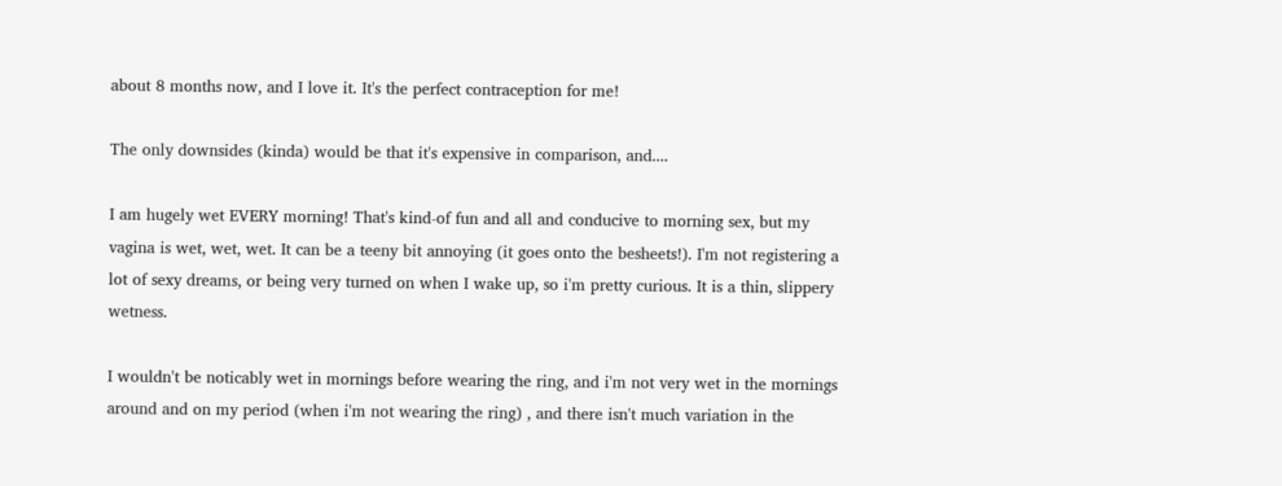about 8 months now, and I love it. It's the perfect contraception for me!

The only downsides (kinda) would be that it's expensive in comparison, and....

I am hugely wet EVERY morning! That's kind-of fun and all and conducive to morning sex, but my vagina is wet, wet, wet. It can be a teeny bit annoying (it goes onto the besheets!). I'm not registering a lot of sexy dreams, or being very turned on when I wake up, so i'm pretty curious. It is a thin, slippery wetness.

I wouldn't be noticably wet in mornings before wearing the ring, and i'm not very wet in the mornings around and on my period (when i'm not wearing the ring) , and there isn't much variation in the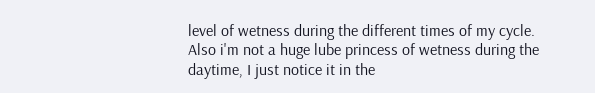level of wetness during the different times of my cycle. Also i'm not a huge lube princess of wetness during the daytime, I just notice it in the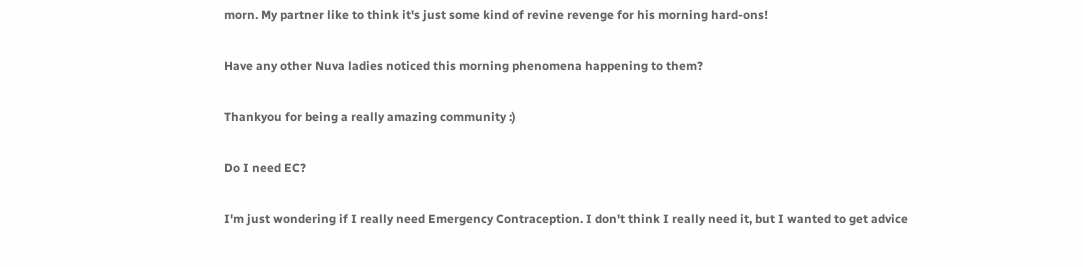morn. My partner like to think it's just some kind of revine revenge for his morning hard-ons!

Have any other Nuva ladies noticed this morning phenomena happening to them?

Thankyou for being a really amazing community :)

Do I need EC?

I'm just wondering if I really need Emergency Contraception. I don't think I really need it, but I wanted to get advice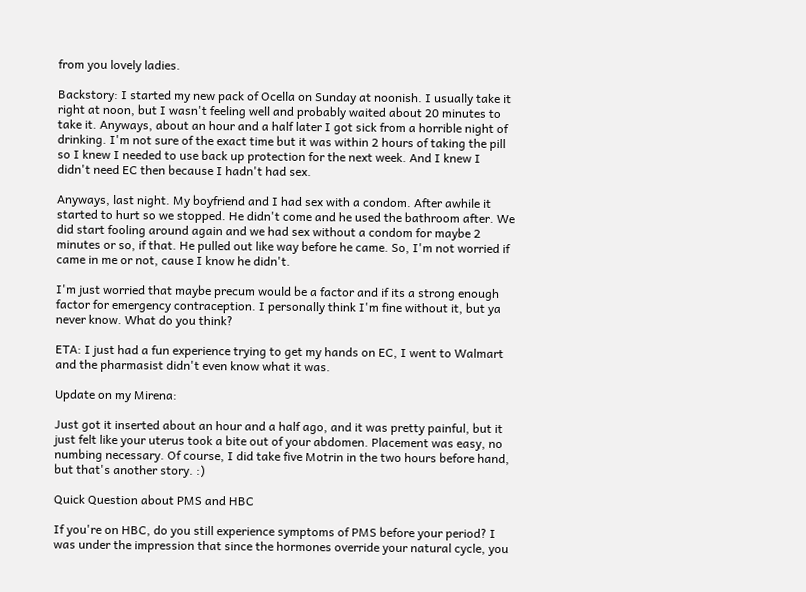from you lovely ladies.

Backstory: I started my new pack of Ocella on Sunday at noonish. I usually take it right at noon, but I wasn't feeling well and probably waited about 20 minutes to take it. Anyways, about an hour and a half later I got sick from a horrible night of drinking. I'm not sure of the exact time but it was within 2 hours of taking the pill so I knew I needed to use back up protection for the next week. And I knew I didn't need EC then because I hadn't had sex.

Anyways, last night. My boyfriend and I had sex with a condom. After awhile it started to hurt so we stopped. He didn't come and he used the bathroom after. We did start fooling around again and we had sex without a condom for maybe 2 minutes or so, if that. He pulled out like way before he came. So, I'm not worried if came in me or not, cause I know he didn't.

I'm just worried that maybe precum would be a factor and if its a strong enough factor for emergency contraception. I personally think I'm fine without it, but ya never know. What do you think?

ETA: I just had a fun experience trying to get my hands on EC, I went to Walmart and the pharmasist didn't even know what it was.

Update on my Mirena:

Just got it inserted about an hour and a half ago, and it was pretty painful, but it just felt like your uterus took a bite out of your abdomen. Placement was easy, no numbing necessary. Of course, I did take five Motrin in the two hours before hand, but that's another story. :)

Quick Question about PMS and HBC

If you're on HBC, do you still experience symptoms of PMS before your period? I was under the impression that since the hormones override your natural cycle, you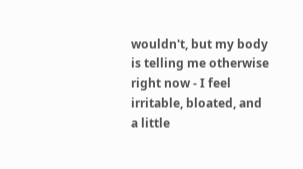wouldn't, but my body is telling me otherwise right now - I feel irritable, bloated, and a little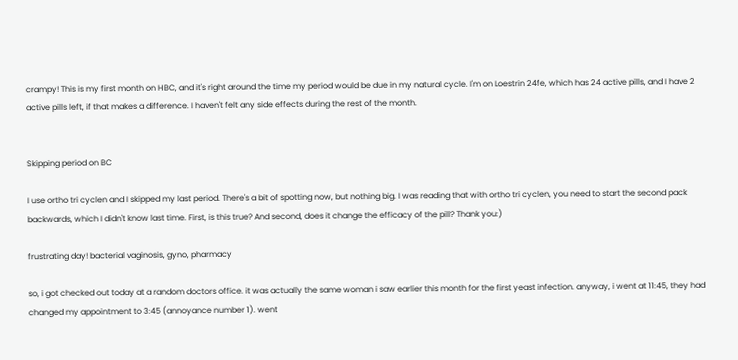crampy! This is my first month on HBC, and it's right around the time my period would be due in my natural cycle. I'm on Loestrin 24fe, which has 24 active pills, and I have 2 active pills left, if that makes a difference. I haven't felt any side effects during the rest of the month.


Skipping period on BC

I use ortho tri cyclen and I skipped my last period. There's a bit of spotting now, but nothing big. I was reading that with ortho tri cyclen, you need to start the second pack backwards, which I didn't know last time. First, is this true? And second, does it change the efficacy of the pill? Thank you:)

frustrating day! bacterial vaginosis, gyno, pharmacy

so, i got checked out today at a random doctors office. it was actually the same woman i saw earlier this month for the first yeast infection. anyway, i went at 11:45, they had changed my appointment to 3:45 (annoyance number 1). went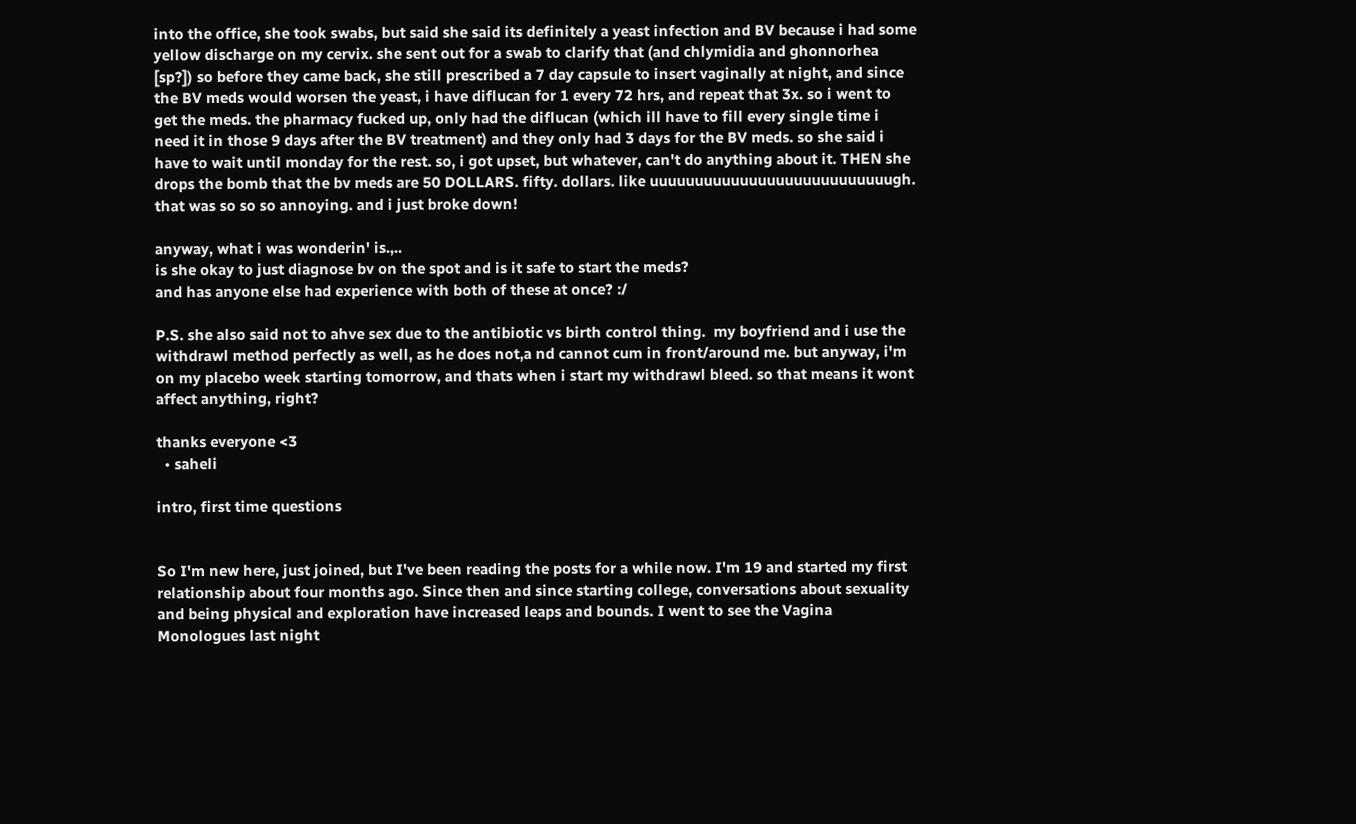into the office, she took swabs, but said she said its definitely a yeast infection and BV because i had some yellow discharge on my cervix. she sent out for a swab to clarify that (and chlymidia and ghonnorhea [sp?]) so before they came back, she still prescribed a 7 day capsule to insert vaginally at night, and since the BV meds would worsen the yeast, i have diflucan for 1 every 72 hrs, and repeat that 3x. so i went to get the meds. the pharmacy fucked up, only had the diflucan (which ill have to fill every single time i need it in those 9 days after the BV treatment) and they only had 3 days for the BV meds. so she said i have to wait until monday for the rest. so, i got upset, but whatever, can't do anything about it. THEN she drops the bomb that the bv meds are 50 DOLLARS. fifty. dollars. like uuuuuuuuuuuuuuuuuuuuuuuuuuugh. that was so so so annoying. and i just broke down!

anyway, what i was wonderin' is.,..
is she okay to just diagnose bv on the spot and is it safe to start the meds?
and has anyone else had experience with both of these at once? :/

P.S. she also said not to ahve sex due to the antibiotic vs birth control thing.  my boyfriend and i use the withdrawl method perfectly as well, as he does not,a nd cannot cum in front/around me. but anyway, i'm on my placebo week starting tomorrow, and thats when i start my withdrawl bleed. so that means it wont affect anything, right?

thanks everyone <3
  • saheli

intro, first time questions


So I'm new here, just joined, but I've been reading the posts for a while now. I'm 19 and started my first relationship about four months ago. Since then and since starting college, conversations about sexuality and being physical and exploration have increased leaps and bounds. I went to see the Vagina Monologues last night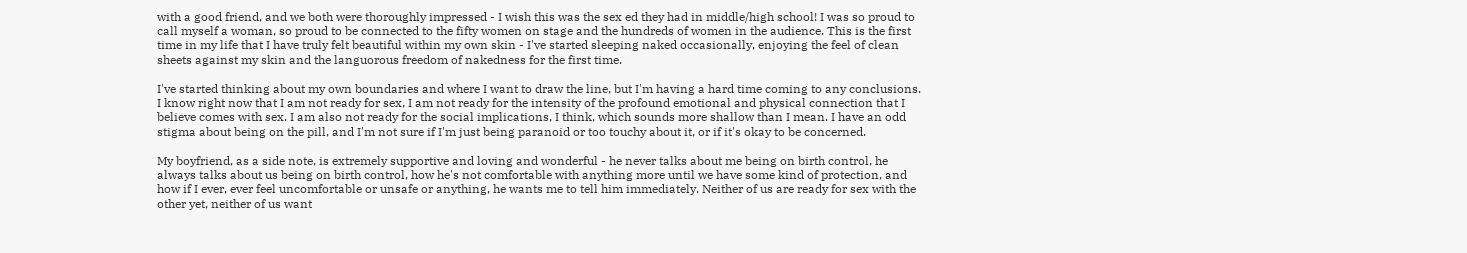with a good friend, and we both were thoroughly impressed - I wish this was the sex ed they had in middle/high school! I was so proud to call myself a woman, so proud to be connected to the fifty women on stage and the hundreds of women in the audience. This is the first time in my life that I have truly felt beautiful within my own skin - I've started sleeping naked occasionally, enjoying the feel of clean sheets against my skin and the languorous freedom of nakedness for the first time.

I've started thinking about my own boundaries and where I want to draw the line, but I'm having a hard time coming to any conclusions. I know right now that I am not ready for sex, I am not ready for the intensity of the profound emotional and physical connection that I believe comes with sex. I am also not ready for the social implications, I think, which sounds more shallow than I mean. I have an odd stigma about being on the pill, and I'm not sure if I'm just being paranoid or too touchy about it, or if it's okay to be concerned.

My boyfriend, as a side note, is extremely supportive and loving and wonderful - he never talks about me being on birth control, he always talks about us being on birth control, how he's not comfortable with anything more until we have some kind of protection, and how if I ever, ever feel uncomfortable or unsafe or anything, he wants me to tell him immediately. Neither of us are ready for sex with the other yet, neither of us want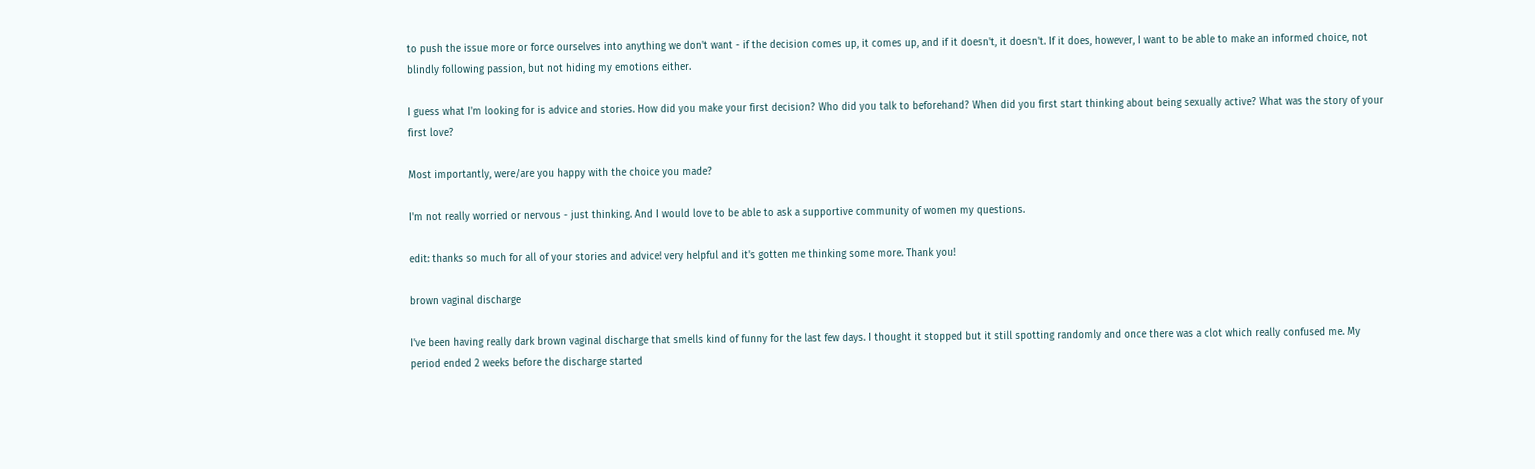to push the issue more or force ourselves into anything we don't want - if the decision comes up, it comes up, and if it doesn't, it doesn't. If it does, however, I want to be able to make an informed choice, not blindly following passion, but not hiding my emotions either.

I guess what I'm looking for is advice and stories. How did you make your first decision? Who did you talk to beforehand? When did you first start thinking about being sexually active? What was the story of your first love?

Most importantly, were/are you happy with the choice you made?

I'm not really worried or nervous - just thinking. And I would love to be able to ask a supportive community of women my questions.

edit: thanks so much for all of your stories and advice! very helpful and it's gotten me thinking some more. Thank you!

brown vaginal discharge

I've been having really dark brown vaginal discharge that smells kind of funny for the last few days. I thought it stopped but it still spotting randomly and once there was a clot which really confused me. My period ended 2 weeks before the discharge started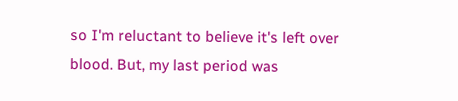so I'm reluctant to believe it's left over blood. But, my last period was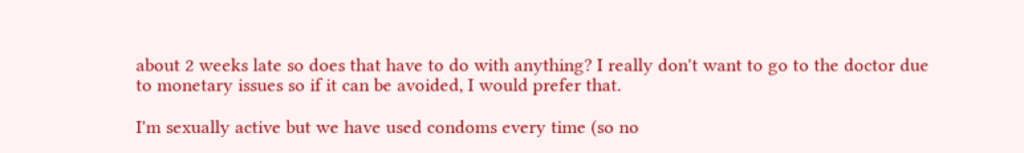about 2 weeks late so does that have to do with anything? I really don't want to go to the doctor due to monetary issues so if it can be avoided, I would prefer that.

I'm sexually active but we have used condoms every time (so no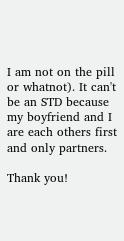I am not on the pill or whatnot). It can't be an STD because my boyfriend and I are each others first and only partners.

Thank you!